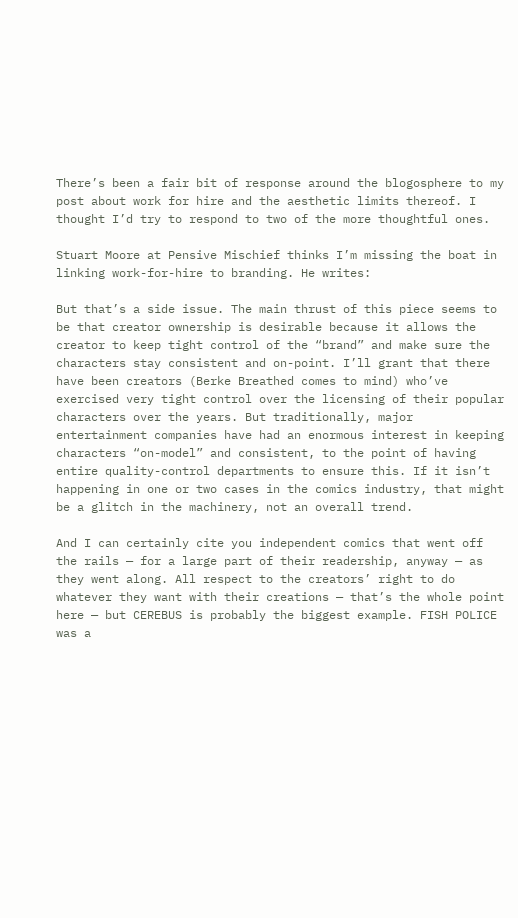There’s been a fair bit of response around the blogosphere to my post about work for hire and the aesthetic limits thereof. I thought I’d try to respond to two of the more thoughtful ones.

Stuart Moore at Pensive Mischief thinks I’m missing the boat in linking work-for-hire to branding. He writes:

But that’s a side issue. The main thrust of this piece seems to be that creator ownership is desirable because it allows the creator to keep tight control of the “brand” and make sure the characters stay consistent and on-point. I’ll grant that there have been creators (Berke Breathed comes to mind) who’ve exercised very tight control over the licensing of their popular characters over the years. But traditionally, major entertainment companies have had an enormous interest in keeping characters “on-model” and consistent, to the point of having entire quality-control departments to ensure this. If it isn’t happening in one or two cases in the comics industry, that might be a glitch in the machinery, not an overall trend.

And I can certainly cite you independent comics that went off the rails — for a large part of their readership, anyway — as they went along. All respect to the creators’ right to do whatever they want with their creations — that’s the whole point here — but CEREBUS is probably the biggest example. FISH POLICE was a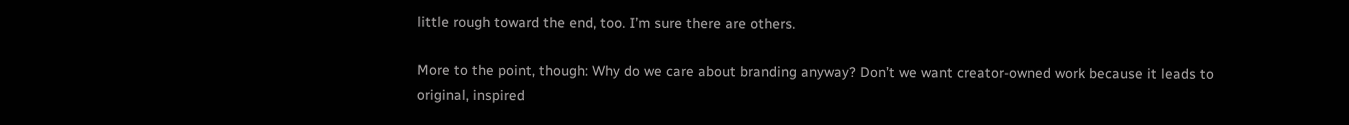little rough toward the end, too. I’m sure there are others.

More to the point, though: Why do we care about branding anyway? Don’t we want creator-owned work because it leads to original, inspired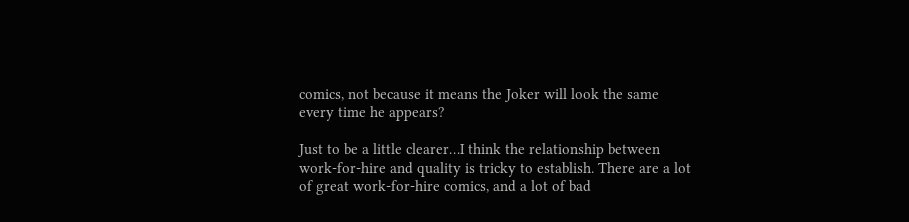comics, not because it means the Joker will look the same every time he appears?

Just to be a little clearer…I think the relationship between work-for-hire and quality is tricky to establish. There are a lot of great work-for-hire comics, and a lot of bad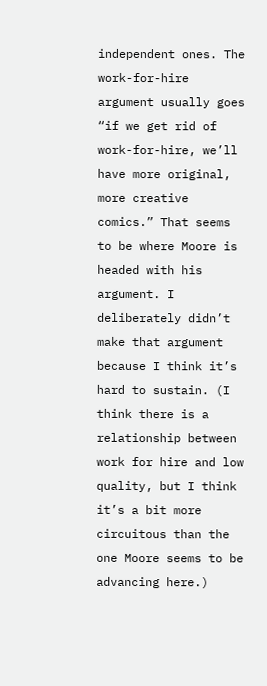independent ones. The work-for-hire argument usually goes “if we get rid of work-for-hire, we’ll have more original, more creative comics.” That seems to be where Moore is headed with his argument. I deliberately didn’t make that argument because I think it’s hard to sustain. (I think there is a relationship between work for hire and low quality, but I think it’s a bit more circuitous than the one Moore seems to be advancing here.)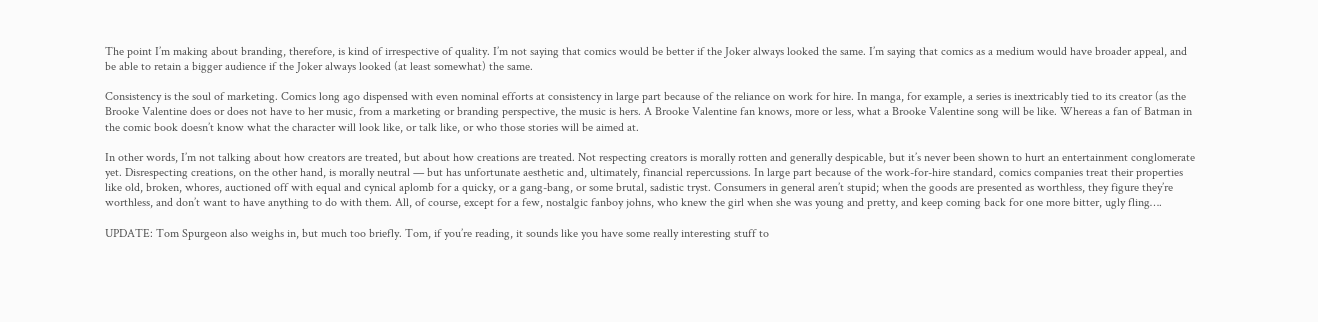The point I’m making about branding, therefore, is kind of irrespective of quality. I’m not saying that comics would be better if the Joker always looked the same. I’m saying that comics as a medium would have broader appeal, and be able to retain a bigger audience if the Joker always looked (at least somewhat) the same.

Consistency is the soul of marketing. Comics long ago dispensed with even nominal efforts at consistency in large part because of the reliance on work for hire. In manga, for example, a series is inextricably tied to its creator (as the Brooke Valentine does or does not have to her music, from a marketing or branding perspective, the music is hers. A Brooke Valentine fan knows, more or less, what a Brooke Valentine song will be like. Whereas a fan of Batman in the comic book doesn’t know what the character will look like, or talk like, or who those stories will be aimed at.

In other words, I’m not talking about how creators are treated, but about how creations are treated. Not respecting creators is morally rotten and generally despicable, but it’s never been shown to hurt an entertainment conglomerate yet. Disrespecting creations, on the other hand, is morally neutral — but has unfortunate aesthetic and, ultimately, financial repercussions. In large part because of the work-for-hire standard, comics companies treat their properties like old, broken, whores, auctioned off with equal and cynical aplomb for a quicky, or a gang-bang, or some brutal, sadistic tryst. Consumers in general aren’t stupid; when the goods are presented as worthless, they figure they’re worthless, and don’t want to have anything to do with them. All, of course, except for a few, nostalgic fanboy johns, who knew the girl when she was young and pretty, and keep coming back for one more bitter, ugly fling….

UPDATE: Tom Spurgeon also weighs in, but much too briefly. Tom, if you’re reading, it sounds like you have some really interesting stuff to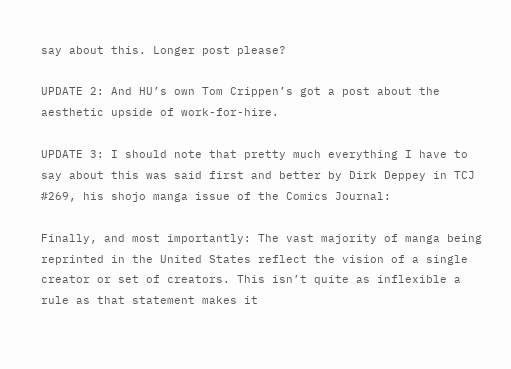say about this. Longer post please?

UPDATE 2: And HU’s own Tom Crippen’s got a post about the aesthetic upside of work-for-hire.

UPDATE 3: I should note that pretty much everything I have to say about this was said first and better by Dirk Deppey in TCJ #269, his shojo manga issue of the Comics Journal:

Finally, and most importantly: The vast majority of manga being reprinted in the United States reflect the vision of a single creator or set of creators. This isn’t quite as inflexible a rule as that statement makes it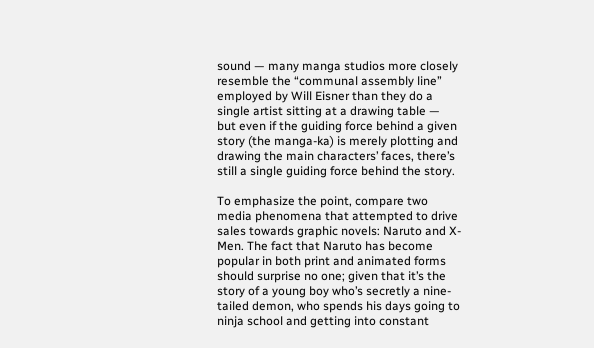sound — many manga studios more closely resemble the “communal assembly line” employed by Will Eisner than they do a single artist sitting at a drawing table — but even if the guiding force behind a given story (the manga-ka) is merely plotting and drawing the main characters’ faces, there’s still a single guiding force behind the story.

To emphasize the point, compare two media phenomena that attempted to drive sales towards graphic novels: Naruto and X-Men. The fact that Naruto has become popular in both print and animated forms should surprise no one; given that it’s the story of a young boy who’s secretly a nine-tailed demon, who spends his days going to ninja school and getting into constant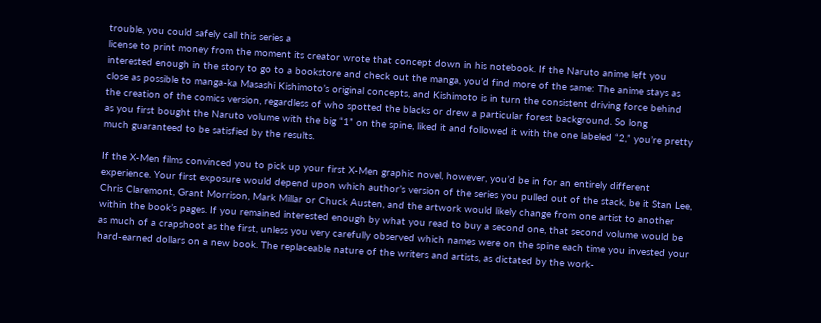trouble, you could safely call this series a
license to print money from the moment its creator wrote that concept down in his notebook. If the Naruto anime left you interested enough in the story to go to a bookstore and check out the manga, you’d find more of the same: The anime stays as close as possible to manga-ka Masashi Kishimoto’s original concepts, and Kishimoto is in turn the consistent driving force behind the creation of the comics version, regardless of who spotted the blacks or drew a particular forest background. So long
as you first bought the Naruto volume with the big “1” on the spine, liked it and followed it with the one labeled “2,” you’re pretty much guaranteed to be satisfied by the results.

If the X-Men films convinced you to pick up your first X-Men graphic novel, however, you’d be in for an entirely different experience. Your first exposure would depend upon which author’s version of the series you pulled out of the stack, be it Stan Lee, Chris Claremont, Grant Morrison, Mark Millar or Chuck Austen, and the artwork would likely change from one artist to another within the book’s pages. If you remained interested enough by what you read to buy a second one, that second volume would be as much of a crapshoot as the first, unless you very carefully observed which names were on the spine each time you invested your hard-earned dollars on a new book. The replaceable nature of the writers and artists, as dictated by the work-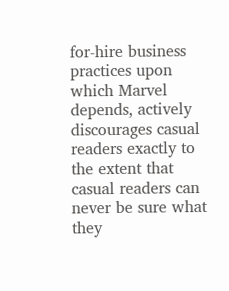for-hire business practices upon which Marvel depends, actively discourages casual readers exactly to the extent that casual readers can never be sure what they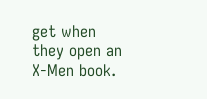get when they open an X-Men book.